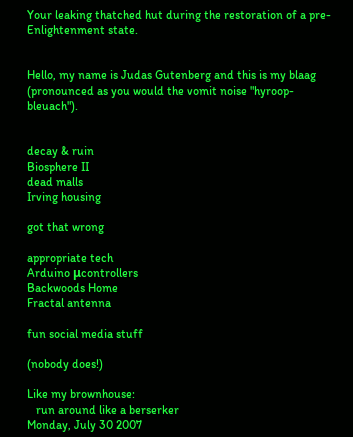Your leaking thatched hut during the restoration of a pre-Enlightenment state.


Hello, my name is Judas Gutenberg and this is my blaag (pronounced as you would the vomit noise "hyroop-bleuach").


decay & ruin
Biosphere II
dead malls
Irving housing

got that wrong

appropriate tech
Arduino μcontrollers
Backwoods Home
Fractal antenna

fun social media stuff

(nobody does!)

Like my brownhouse:
   run around like a berserker
Monday, July 30 2007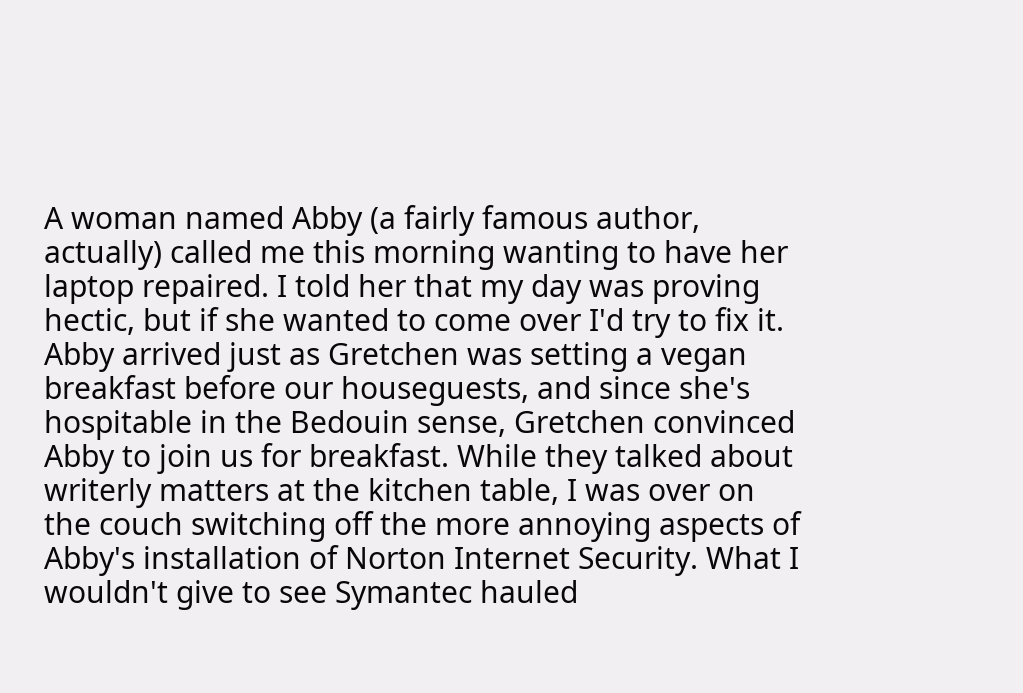A woman named Abby (a fairly famous author, actually) called me this morning wanting to have her laptop repaired. I told her that my day was proving hectic, but if she wanted to come over I'd try to fix it. Abby arrived just as Gretchen was setting a vegan breakfast before our houseguests, and since she's hospitable in the Bedouin sense, Gretchen convinced Abby to join us for breakfast. While they talked about writerly matters at the kitchen table, I was over on the couch switching off the more annoying aspects of Abby's installation of Norton Internet Security. What I wouldn't give to see Symantec hauled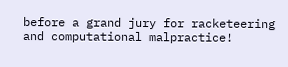before a grand jury for racketeering and computational malpractice!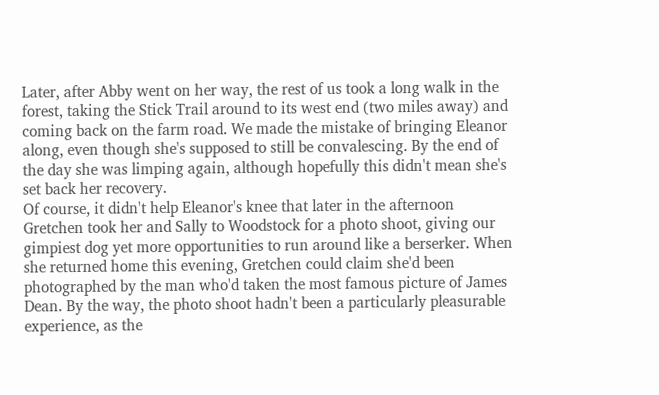Later, after Abby went on her way, the rest of us took a long walk in the forest, taking the Stick Trail around to its west end (two miles away) and coming back on the farm road. We made the mistake of bringing Eleanor along, even though she's supposed to still be convalescing. By the end of the day she was limping again, although hopefully this didn't mean she's set back her recovery.
Of course, it didn't help Eleanor's knee that later in the afternoon Gretchen took her and Sally to Woodstock for a photo shoot, giving our gimpiest dog yet more opportunities to run around like a berserker. When she returned home this evening, Gretchen could claim she'd been photographed by the man who'd taken the most famous picture of James Dean. By the way, the photo shoot hadn't been a particularly pleasurable experience, as the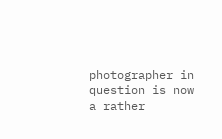photographer in question is now a rather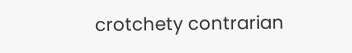crotchety contrarian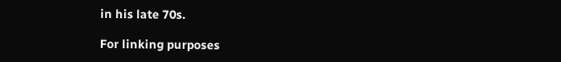in his late 70s.

For linking purposes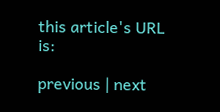this article's URL is:

previous | next